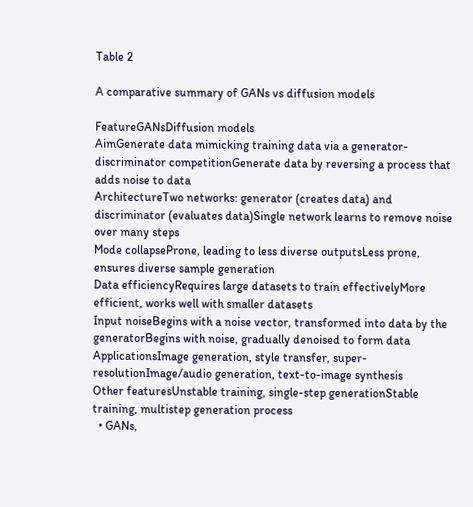Table 2

A comparative summary of GANs vs diffusion models

FeatureGANsDiffusion models
AimGenerate data mimicking training data via a generator-discriminator competitionGenerate data by reversing a process that adds noise to data
ArchitectureTwo networks: generator (creates data) and discriminator (evaluates data)Single network learns to remove noise over many steps
Mode collapseProne, leading to less diverse outputsLess prone, ensures diverse sample generation
Data efficiencyRequires large datasets to train effectivelyMore efficient, works well with smaller datasets
Input noiseBegins with a noise vector, transformed into data by the generatorBegins with noise, gradually denoised to form data
ApplicationsImage generation, style transfer, super-resolutionImage/audio generation, text-to-image synthesis
Other featuresUnstable training, single-step generationStable training, multistep generation process
  • GANs,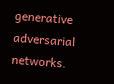generative adversarial networks.